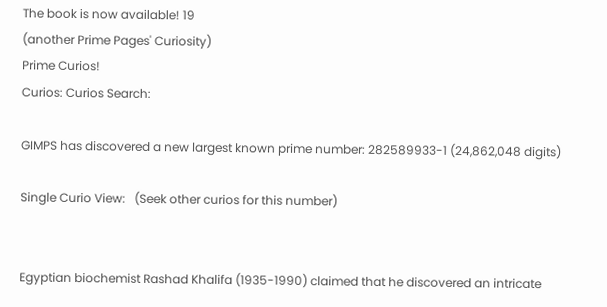The book is now available! 19
(another Prime Pages' Curiosity)
Prime Curios!
Curios: Curios Search:

GIMPS has discovered a new largest known prime number: 282589933-1 (24,862,048 digits)

Single Curio View:   (Seek other curios for this number)


Egyptian biochemist Rashad Khalifa (1935-1990) claimed that he discovered an intricate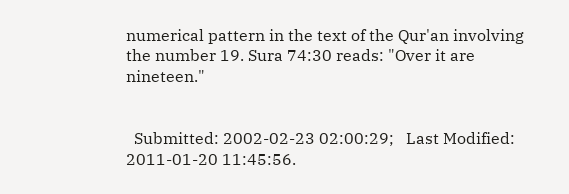numerical pattern in the text of the Qur'an involving the number 19. Sura 74:30 reads: "Over it are nineteen."


  Submitted: 2002-02-23 02:00:29;   Last Modified: 2011-01-20 11:45:56.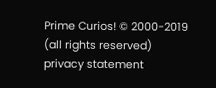Prime Curios! © 2000-2019 (all rights reserved)  privacy statement